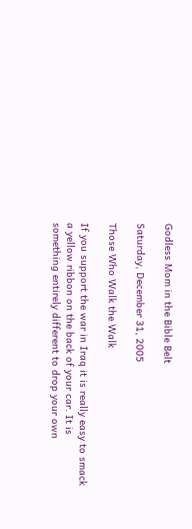Godless Mom in the Bible Belt

Saturday, December 31, 2005

Those Who Walk the Walk

If you support the war in Iraq it is really easy to smack a yellow ribbon on the back of your car. It is something entirely different to drop your own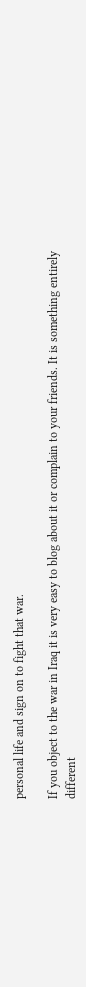personal life and sign on to fight that war.

If you object to the war in Iraq it is very easy to blog about it or complain to your friends. It is something entirely different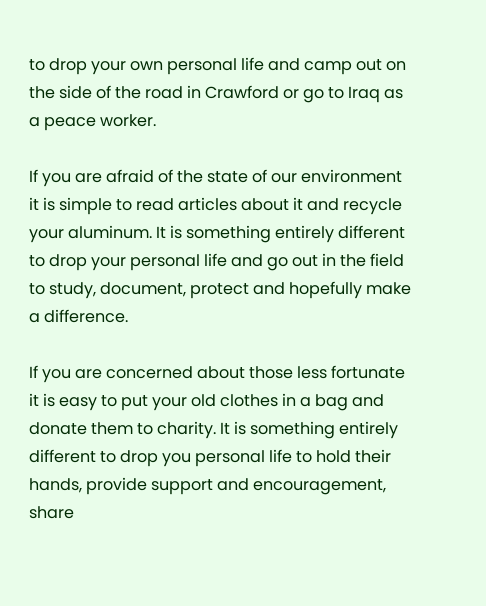to drop your own personal life and camp out on the side of the road in Crawford or go to Iraq as a peace worker.

If you are afraid of the state of our environment it is simple to read articles about it and recycle your aluminum. It is something entirely different to drop your personal life and go out in the field to study, document, protect and hopefully make a difference.

If you are concerned about those less fortunate it is easy to put your old clothes in a bag and donate them to charity. It is something entirely different to drop you personal life to hold their hands, provide support and encouragement, share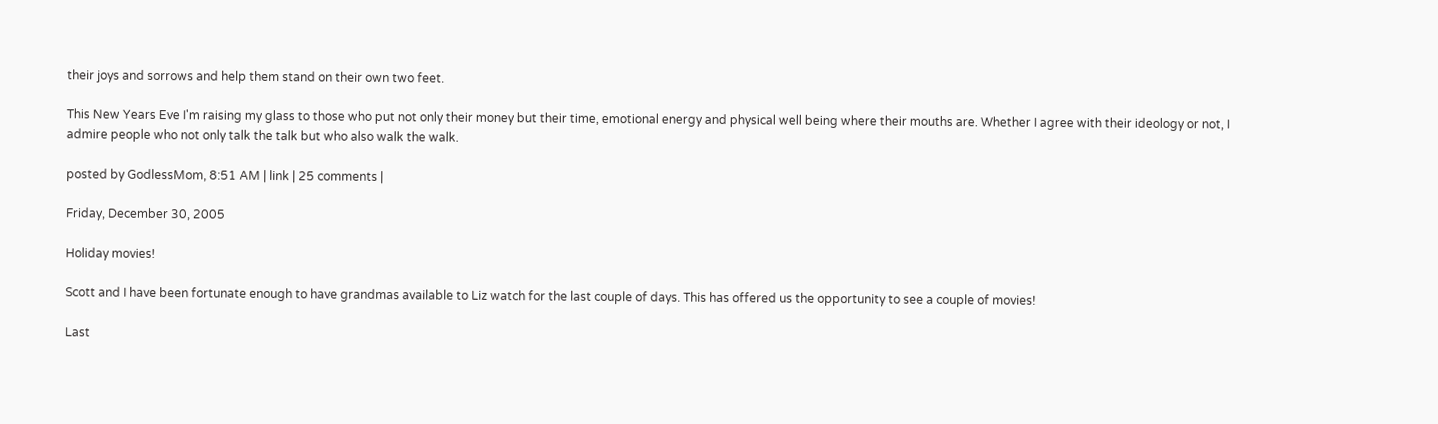their joys and sorrows and help them stand on their own two feet.

This New Years Eve I'm raising my glass to those who put not only their money but their time, emotional energy and physical well being where their mouths are. Whether I agree with their ideology or not, I admire people who not only talk the talk but who also walk the walk.

posted by GodlessMom, 8:51 AM | link | 25 comments |

Friday, December 30, 2005

Holiday movies!

Scott and I have been fortunate enough to have grandmas available to Liz watch for the last couple of days. This has offered us the opportunity to see a couple of movies!

Last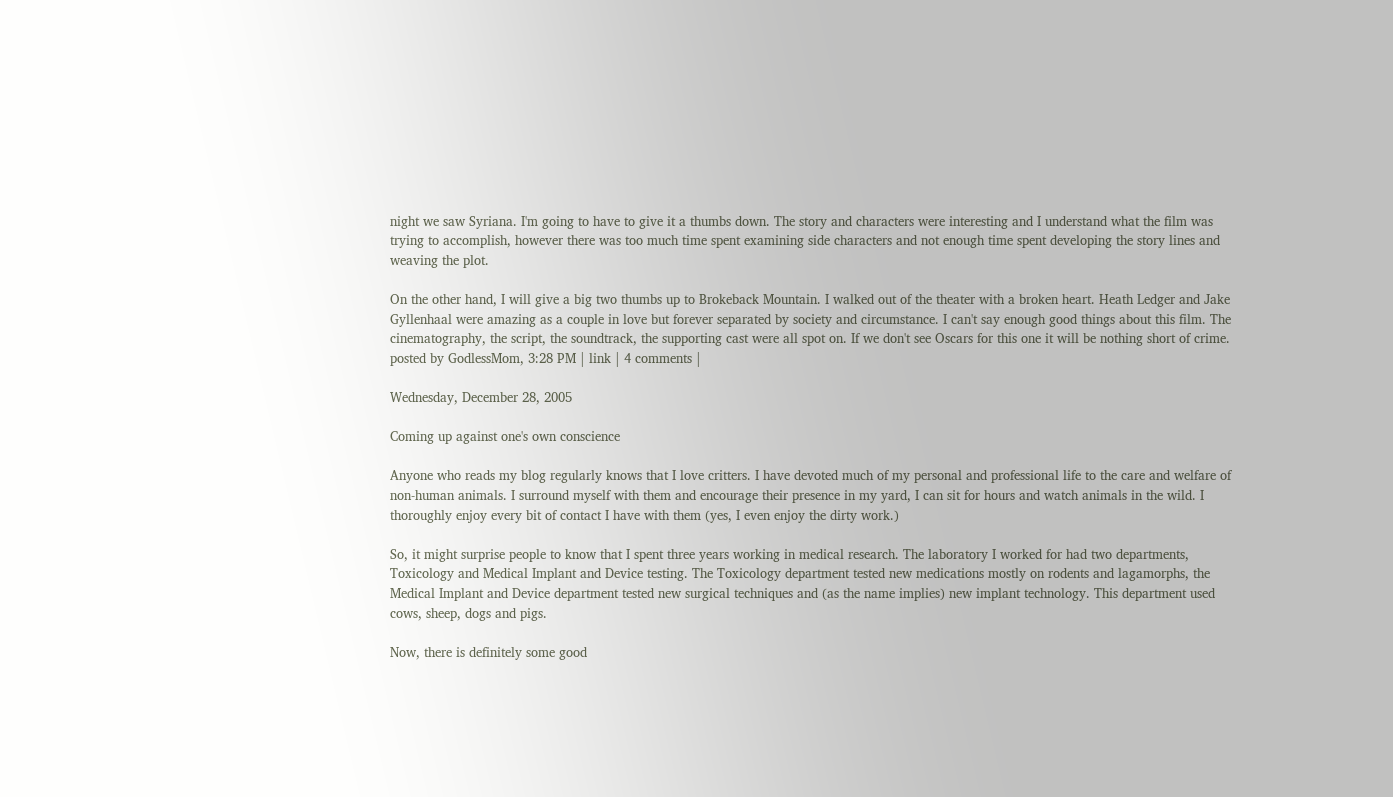night we saw Syriana. I'm going to have to give it a thumbs down. The story and characters were interesting and I understand what the film was trying to accomplish, however there was too much time spent examining side characters and not enough time spent developing the story lines and weaving the plot.

On the other hand, I will give a big two thumbs up to Brokeback Mountain. I walked out of the theater with a broken heart. Heath Ledger and Jake Gyllenhaal were amazing as a couple in love but forever separated by society and circumstance. I can't say enough good things about this film. The cinematography, the script, the soundtrack, the supporting cast were all spot on. If we don't see Oscars for this one it will be nothing short of crime.
posted by GodlessMom, 3:28 PM | link | 4 comments |

Wednesday, December 28, 2005

Coming up against one's own conscience

Anyone who reads my blog regularly knows that I love critters. I have devoted much of my personal and professional life to the care and welfare of non-human animals. I surround myself with them and encourage their presence in my yard, I can sit for hours and watch animals in the wild. I thoroughly enjoy every bit of contact I have with them (yes, I even enjoy the dirty work.)

So, it might surprise people to know that I spent three years working in medical research. The laboratory I worked for had two departments, Toxicology and Medical Implant and Device testing. The Toxicology department tested new medications mostly on rodents and lagamorphs, the Medical Implant and Device department tested new surgical techniques and (as the name implies) new implant technology. This department used cows, sheep, dogs and pigs.

Now, there is definitely some good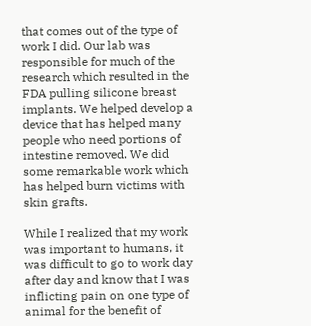that comes out of the type of work I did. Our lab was responsible for much of the research which resulted in the FDA pulling silicone breast implants. We helped develop a device that has helped many people who need portions of intestine removed. We did some remarkable work which has helped burn victims with skin grafts.

While I realized that my work was important to humans, it was difficult to go to work day after day and know that I was inflicting pain on one type of animal for the benefit of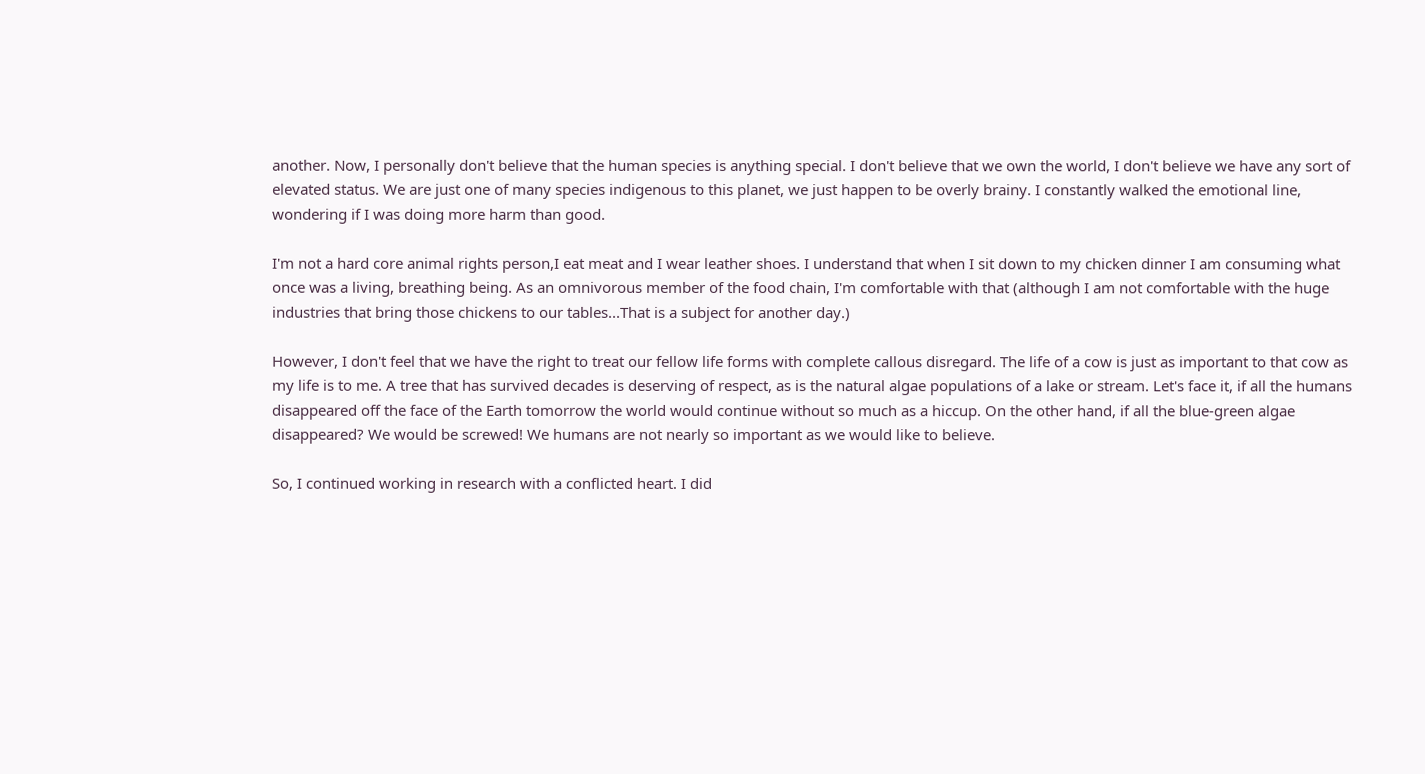another. Now, I personally don't believe that the human species is anything special. I don't believe that we own the world, I don't believe we have any sort of elevated status. We are just one of many species indigenous to this planet, we just happen to be overly brainy. I constantly walked the emotional line, wondering if I was doing more harm than good.

I'm not a hard core animal rights person,I eat meat and I wear leather shoes. I understand that when I sit down to my chicken dinner I am consuming what once was a living, breathing being. As an omnivorous member of the food chain, I'm comfortable with that (although I am not comfortable with the huge industries that bring those chickens to our tables...That is a subject for another day.)

However, I don't feel that we have the right to treat our fellow life forms with complete callous disregard. The life of a cow is just as important to that cow as my life is to me. A tree that has survived decades is deserving of respect, as is the natural algae populations of a lake or stream. Let's face it, if all the humans disappeared off the face of the Earth tomorrow the world would continue without so much as a hiccup. On the other hand, if all the blue-green algae disappeared? We would be screwed! We humans are not nearly so important as we would like to believe.

So, I continued working in research with a conflicted heart. I did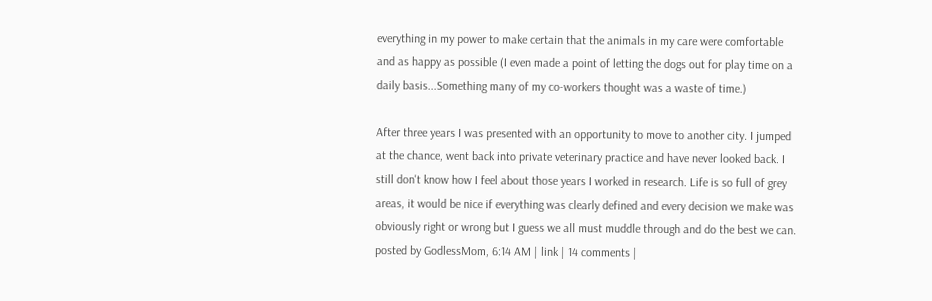everything in my power to make certain that the animals in my care were comfortable and as happy as possible (I even made a point of letting the dogs out for play time on a daily basis...Something many of my co-workers thought was a waste of time.)

After three years I was presented with an opportunity to move to another city. I jumped at the chance, went back into private veterinary practice and have never looked back. I still don't know how I feel about those years I worked in research. Life is so full of grey areas, it would be nice if everything was clearly defined and every decision we make was obviously right or wrong but I guess we all must muddle through and do the best we can.
posted by GodlessMom, 6:14 AM | link | 14 comments |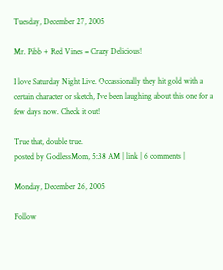Tuesday, December 27, 2005

Mr. Pibb + Red Vines = Crazy Delicious!

I love Saturday Night Live. Occassionally they hit gold with a certain character or sketch, I've been laughing about this one for a few days now. Check it out!

True that, double true.
posted by GodlessMom, 5:38 AM | link | 6 comments |

Monday, December 26, 2005

Follow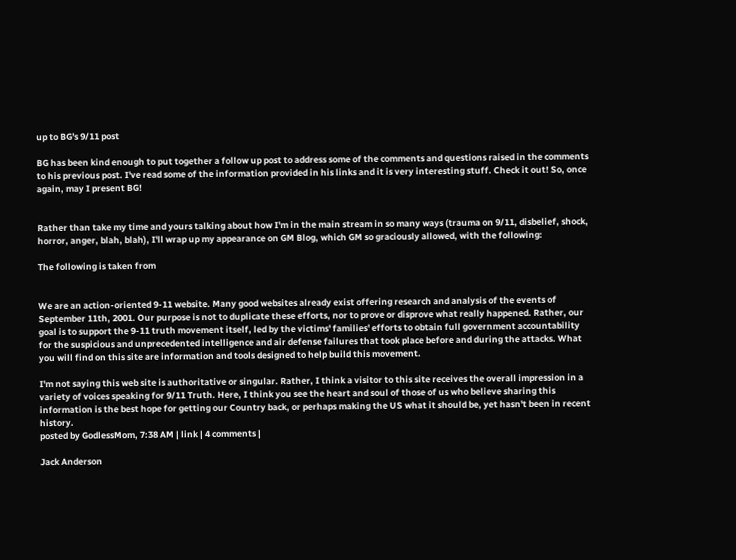up to BG's 9/11 post

BG has been kind enough to put together a follow up post to address some of the comments and questions raised in the comments to his previous post. I've read some of the information provided in his links and it is very interesting stuff. Check it out! So, once again, may I present BG!


Rather than take my time and yours talking about how I'm in the main stream in so many ways (trauma on 9/11, disbelief, shock, horror, anger, blah, blah), I'll wrap up my appearance on GM Blog, which GM so graciously allowed, with the following:

The following is taken from


We are an action-oriented 9-11 website. Many good websites already exist offering research and analysis of the events of September 11th, 2001. Our purpose is not to duplicate these efforts, nor to prove or disprove what really happened. Rather, our goal is to support the 9-11 truth movement itself, led by the victims' families' efforts to obtain full government accountability for the suspicious and unprecedented intelligence and air defense failures that took place before and during the attacks. What you will find on this site are information and tools designed to help build this movement.

I'm not saying this web site is authoritative or singular. Rather, I think a visitor to this site receives the overall impression in a variety of voices speaking for 9/11 Truth. Here, I think you see the heart and soul of those of us who believe sharing this information is the best hope for getting our Country back, or perhaps making the US what it should be, yet hasn't been in recent history.
posted by GodlessMom, 7:38 AM | link | 4 comments |

Jack Anderson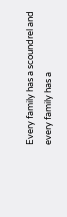Every family has a scoundrel and every family has a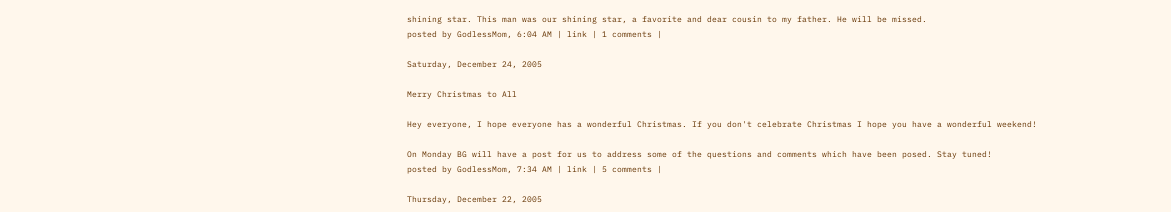shining star. This man was our shining star, a favorite and dear cousin to my father. He will be missed.
posted by GodlessMom, 6:04 AM | link | 1 comments |

Saturday, December 24, 2005

Merry Christmas to All

Hey everyone, I hope everyone has a wonderful Christmas. If you don't celebrate Christmas I hope you have a wonderful weekend!

On Monday BG will have a post for us to address some of the questions and comments which have been posed. Stay tuned!
posted by GodlessMom, 7:34 AM | link | 5 comments |

Thursday, December 22, 2005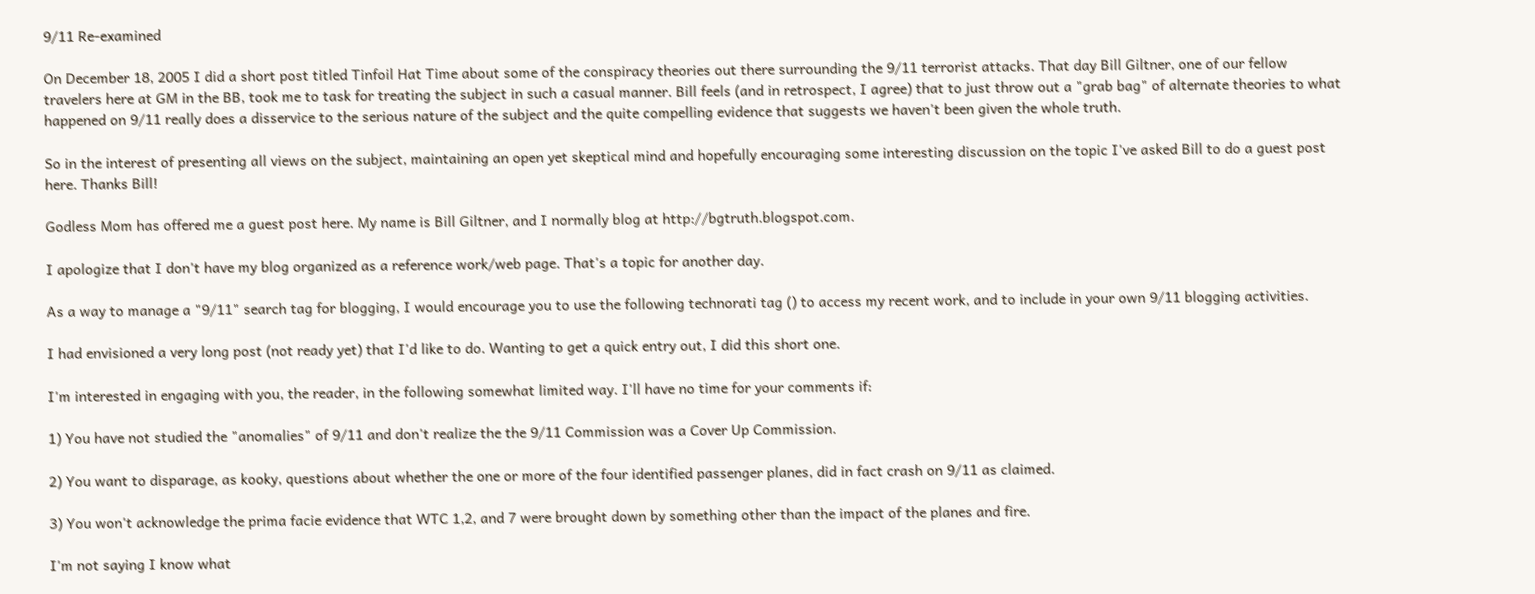9/11 Re-examined

On December 18, 2005 I did a short post titled Tinfoil Hat Time about some of the conspiracy theories out there surrounding the 9/11 terrorist attacks. That day Bill Giltner, one of our fellow travelers here at GM in the BB, took me to task for treating the subject in such a casual manner. Bill feels (and in retrospect, I agree) that to just throw out a "grab bag" of alternate theories to what happened on 9/11 really does a disservice to the serious nature of the subject and the quite compelling evidence that suggests we haven't been given the whole truth.

So in the interest of presenting all views on the subject, maintaining an open yet skeptical mind and hopefully encouraging some interesting discussion on the topic I've asked Bill to do a guest post here. Thanks Bill!

Godless Mom has offered me a guest post here. My name is Bill Giltner, and I normally blog at http://bgtruth.blogspot.com.

I apologize that I don't have my blog organized as a reference work/web page. That's a topic for another day.

As a way to manage a "9/11" search tag for blogging, I would encourage you to use the following technorati tag () to access my recent work, and to include in your own 9/11 blogging activities.

I had envisioned a very long post (not ready yet) that I'd like to do. Wanting to get a quick entry out, I did this short one.

I'm interested in engaging with you, the reader, in the following somewhat limited way. I'll have no time for your comments if:

1) You have not studied the "anomalies" of 9/11 and don't realize the the 9/11 Commission was a Cover Up Commission.

2) You want to disparage, as kooky, questions about whether the one or more of the four identified passenger planes, did in fact crash on 9/11 as claimed.

3) You won't acknowledge the prima facie evidence that WTC 1,2, and 7 were brought down by something other than the impact of the planes and fire.

I'm not saying I know what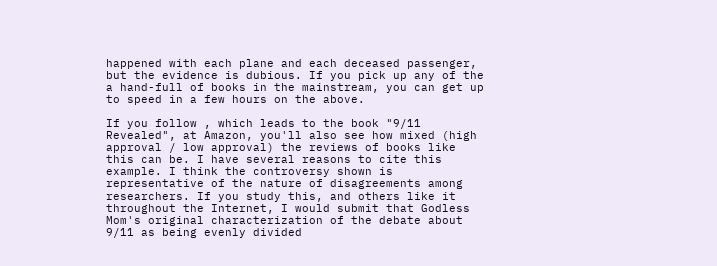happened with each plane and each deceased passenger, but the evidence is dubious. If you pick up any of the a hand-full of books in the mainstream, you can get up to speed in a few hours on the above.

If you follow , which leads to the book "9/11 Revealed", at Amazon, you'll also see how mixed (high approval / low approval) the reviews of books like this can be. I have several reasons to cite this example. I think the controversy shown is representative of the nature of disagreements among researchers. If you study this, and others like it throughout the Internet, I would submit that Godless Mom's original characterization of the debate about 9/11 as being evenly divided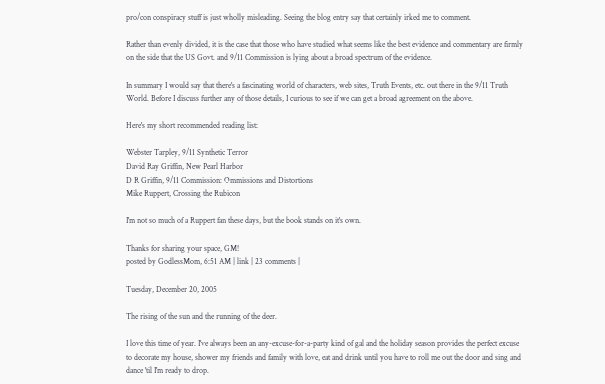pro/con conspiracy stuff is just wholly misleading. Seeing the blog entry say that certainly irked me to comment.

Rather than evenly divided, it is the case that those who have studied what seems like the best evidence and commentary are firmly on the side that the US Govt. and 9/11 Commission is lying about a broad spectrum of the evidence.

In summary I would say that there's a fascinating world of characters, web sites, Truth Events, etc. out there in the 9/11 Truth World. Before I discuss further any of those details, I curious to see if we can get a broad agreement on the above.

Here's my short recommended reading list:

Webster Tarpley, 9/11 Synthetic Terror
David Ray Griffin, New Pearl Harbor
D R Griffin, 9/11 Commission: Ommissions and Distortions
Mike Ruppert, Crossing the Rubicon

I'm not so much of a Ruppert fan these days, but the book stands on it's own.

Thanks for sharing your space, GM!
posted by GodlessMom, 6:51 AM | link | 23 comments |

Tuesday, December 20, 2005

The rising of the sun and the running of the deer.

I love this time of year. I've always been an any-excuse-for-a-party kind of gal and the holiday season provides the perfect excuse to decorate my house, shower my friends and family with love, eat and drink until you have to roll me out the door and sing and dance 'til I'm ready to drop.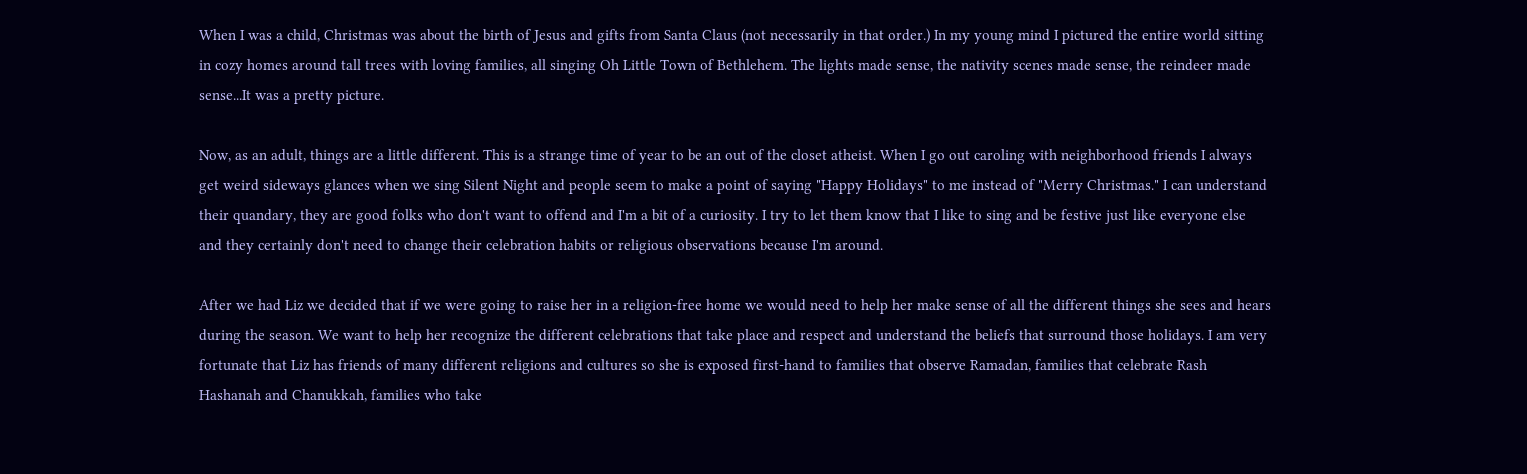When I was a child, Christmas was about the birth of Jesus and gifts from Santa Claus (not necessarily in that order.) In my young mind I pictured the entire world sitting in cozy homes around tall trees with loving families, all singing Oh Little Town of Bethlehem. The lights made sense, the nativity scenes made sense, the reindeer made sense...It was a pretty picture.

Now, as an adult, things are a little different. This is a strange time of year to be an out of the closet atheist. When I go out caroling with neighborhood friends I always get weird sideways glances when we sing Silent Night and people seem to make a point of saying "Happy Holidays" to me instead of "Merry Christmas." I can understand their quandary, they are good folks who don't want to offend and I'm a bit of a curiosity. I try to let them know that I like to sing and be festive just like everyone else and they certainly don't need to change their celebration habits or religious observations because I'm around.

After we had Liz we decided that if we were going to raise her in a religion-free home we would need to help her make sense of all the different things she sees and hears during the season. We want to help her recognize the different celebrations that take place and respect and understand the beliefs that surround those holidays. I am very fortunate that Liz has friends of many different religions and cultures so she is exposed first-hand to families that observe Ramadan, families that celebrate Rash Hashanah and Chanukkah, families who take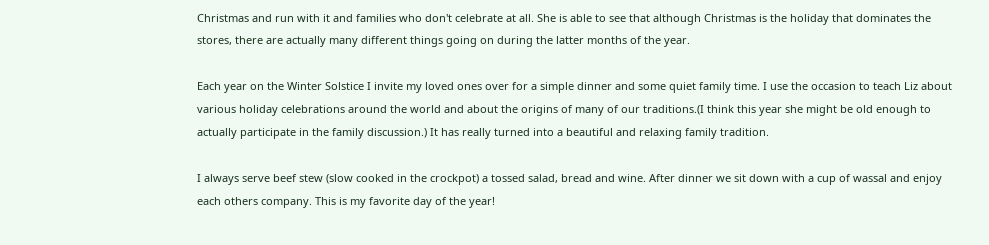Christmas and run with it and families who don't celebrate at all. She is able to see that although Christmas is the holiday that dominates the stores, there are actually many different things going on during the latter months of the year.

Each year on the Winter Solstice I invite my loved ones over for a simple dinner and some quiet family time. I use the occasion to teach Liz about various holiday celebrations around the world and about the origins of many of our traditions.(I think this year she might be old enough to actually participate in the family discussion.) It has really turned into a beautiful and relaxing family tradition.

I always serve beef stew (slow cooked in the crockpot) a tossed salad, bread and wine. After dinner we sit down with a cup of wassal and enjoy each others company. This is my favorite day of the year!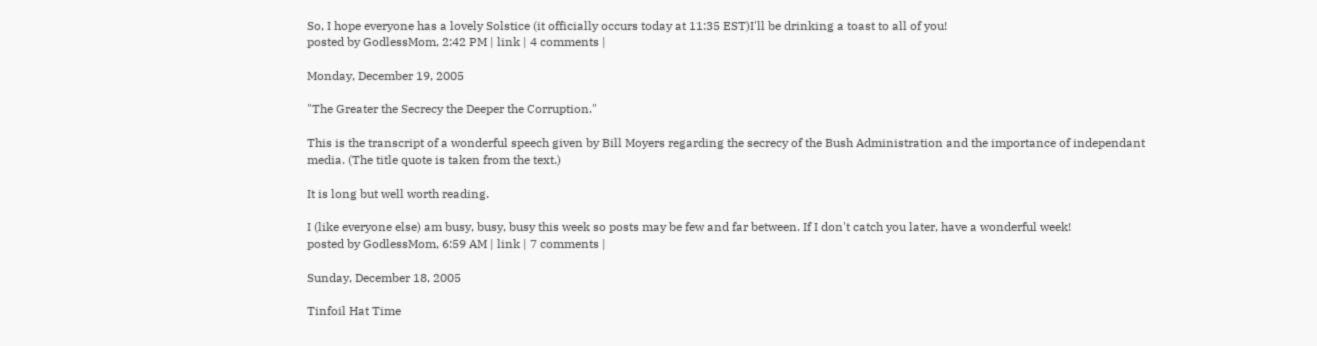So, I hope everyone has a lovely Solstice (it officially occurs today at 11:35 EST)I'll be drinking a toast to all of you!
posted by GodlessMom, 2:42 PM | link | 4 comments |

Monday, December 19, 2005

"The Greater the Secrecy the Deeper the Corruption."

This is the transcript of a wonderful speech given by Bill Moyers regarding the secrecy of the Bush Administration and the importance of independant media. (The title quote is taken from the text.)

It is long but well worth reading.

I (like everyone else) am busy, busy, busy this week so posts may be few and far between. If I don't catch you later, have a wonderful week!
posted by GodlessMom, 6:59 AM | link | 7 comments |

Sunday, December 18, 2005

Tinfoil Hat Time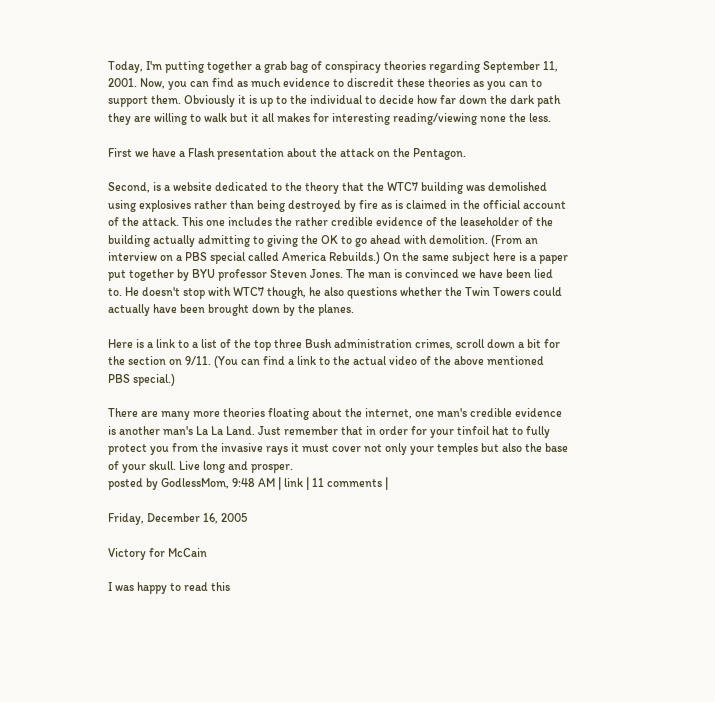Today, I'm putting together a grab bag of conspiracy theories regarding September 11, 2001. Now, you can find as much evidence to discredit these theories as you can to support them. Obviously it is up to the individual to decide how far down the dark path they are willing to walk but it all makes for interesting reading/viewing none the less.

First we have a Flash presentation about the attack on the Pentagon.

Second, is a website dedicated to the theory that the WTC7 building was demolished using explosives rather than being destroyed by fire as is claimed in the official account of the attack. This one includes the rather credible evidence of the leaseholder of the building actually admitting to giving the OK to go ahead with demolition. (From an interview on a PBS special called America Rebuilds.) On the same subject here is a paper put together by BYU professor Steven Jones. The man is convinced we have been lied to. He doesn't stop with WTC7 though, he also questions whether the Twin Towers could actually have been brought down by the planes.

Here is a link to a list of the top three Bush administration crimes, scroll down a bit for the section on 9/11. (You can find a link to the actual video of the above mentioned PBS special.)

There are many more theories floating about the internet, one man's credible evidence is another man's La La Land. Just remember that in order for your tinfoil hat to fully protect you from the invasive rays it must cover not only your temples but also the base of your skull. Live long and prosper.
posted by GodlessMom, 9:48 AM | link | 11 comments |

Friday, December 16, 2005

Victory for McCain

I was happy to read this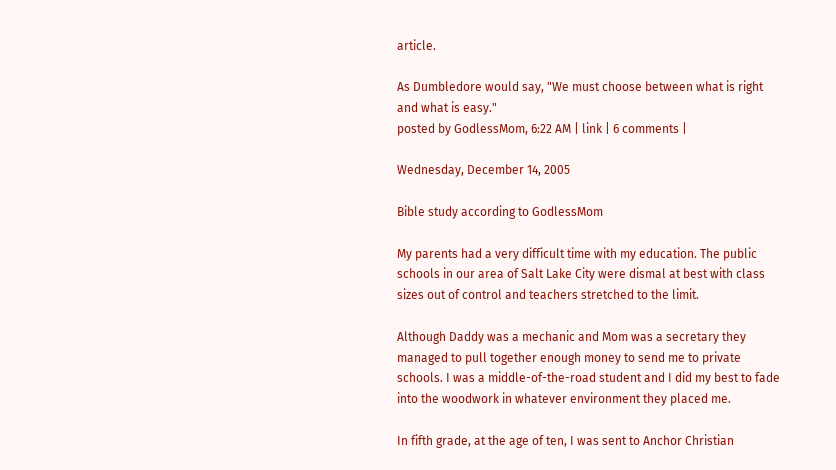article.

As Dumbledore would say, "We must choose between what is right and what is easy."
posted by GodlessMom, 6:22 AM | link | 6 comments |

Wednesday, December 14, 2005

Bible study according to GodlessMom

My parents had a very difficult time with my education. The public schools in our area of Salt Lake City were dismal at best with class sizes out of control and teachers stretched to the limit.

Although Daddy was a mechanic and Mom was a secretary they managed to pull together enough money to send me to private schools. I was a middle-of-the-road student and I did my best to fade into the woodwork in whatever environment they placed me.

In fifth grade, at the age of ten, I was sent to Anchor Christian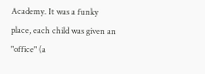Academy. It was a funky place, each child was given an "office" (a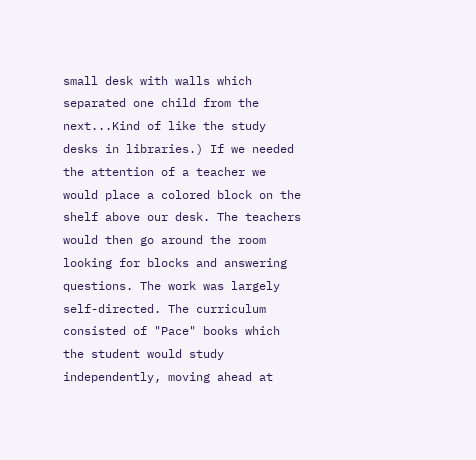small desk with walls which separated one child from the next...Kind of like the study desks in libraries.) If we needed the attention of a teacher we would place a colored block on the shelf above our desk. The teachers would then go around the room looking for blocks and answering questions. The work was largely self-directed. The curriculum consisted of "Pace" books which the student would study independently, moving ahead at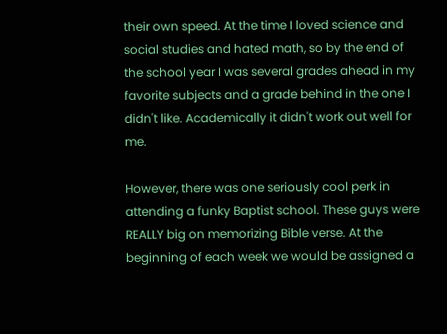their own speed. At the time I loved science and social studies and hated math, so by the end of the school year I was several grades ahead in my favorite subjects and a grade behind in the one I didn't like. Academically it didn't work out well for me.

However, there was one seriously cool perk in attending a funky Baptist school. These guys were REALLY big on memorizing Bible verse. At the beginning of each week we would be assigned a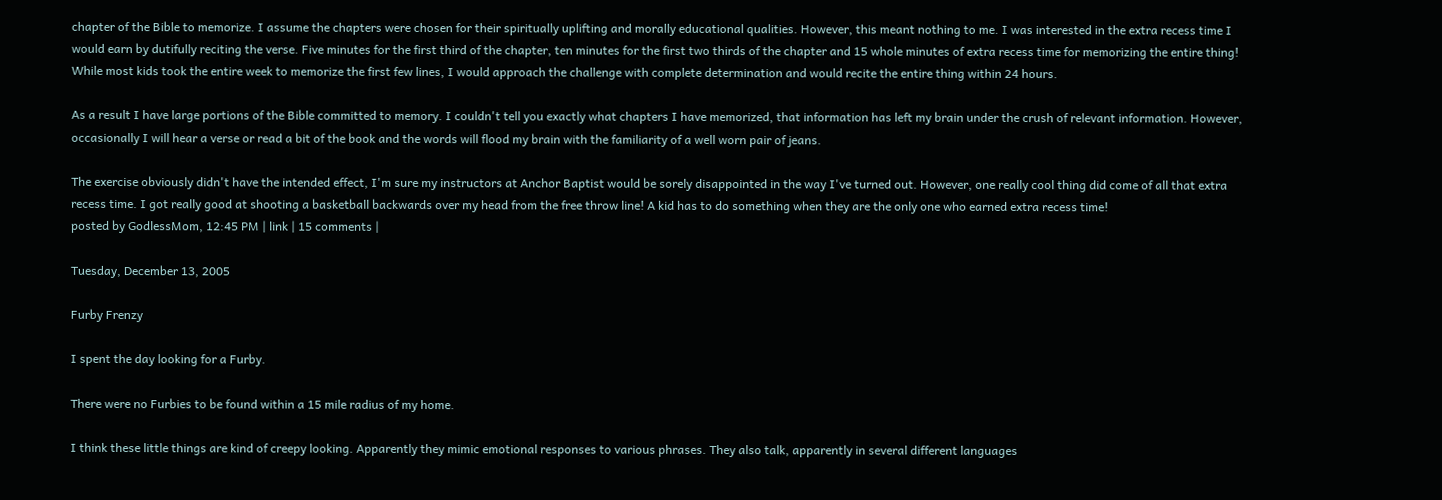chapter of the Bible to memorize. I assume the chapters were chosen for their spiritually uplifting and morally educational qualities. However, this meant nothing to me. I was interested in the extra recess time I would earn by dutifully reciting the verse. Five minutes for the first third of the chapter, ten minutes for the first two thirds of the chapter and 15 whole minutes of extra recess time for memorizing the entire thing! While most kids took the entire week to memorize the first few lines, I would approach the challenge with complete determination and would recite the entire thing within 24 hours.

As a result I have large portions of the Bible committed to memory. I couldn't tell you exactly what chapters I have memorized, that information has left my brain under the crush of relevant information. However, occasionally I will hear a verse or read a bit of the book and the words will flood my brain with the familiarity of a well worn pair of jeans.

The exercise obviously didn't have the intended effect, I'm sure my instructors at Anchor Baptist would be sorely disappointed in the way I've turned out. However, one really cool thing did come of all that extra recess time. I got really good at shooting a basketball backwards over my head from the free throw line! A kid has to do something when they are the only one who earned extra recess time!
posted by GodlessMom, 12:45 PM | link | 15 comments |

Tuesday, December 13, 2005

Furby Frenzy

I spent the day looking for a Furby.

There were no Furbies to be found within a 15 mile radius of my home.

I think these little things are kind of creepy looking. Apparently they mimic emotional responses to various phrases. They also talk, apparently in several different languages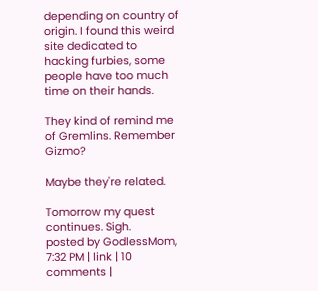depending on country of origin. I found this weird site dedicated to hacking furbies, some people have too much time on their hands.

They kind of remind me of Gremlins. Remember Gizmo?

Maybe they're related.

Tomorrow my quest continues. Sigh.
posted by GodlessMom, 7:32 PM | link | 10 comments |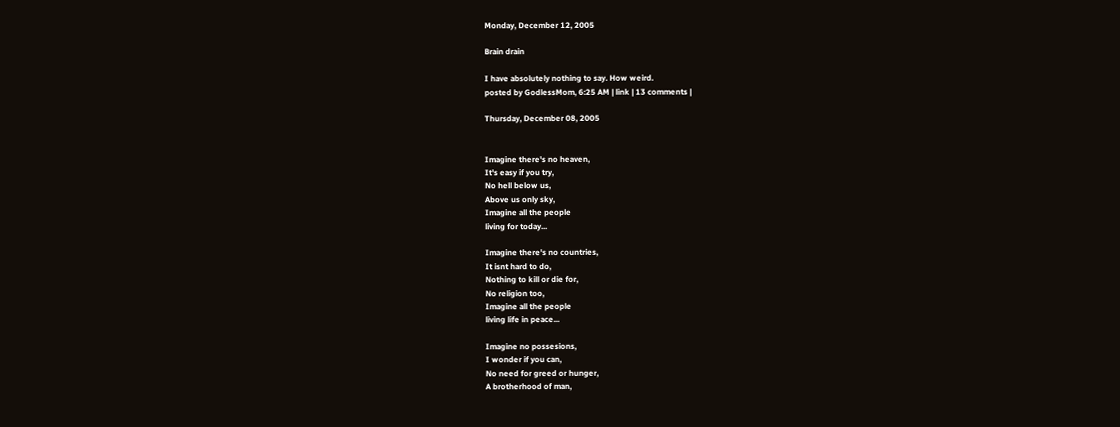Monday, December 12, 2005

Brain drain

I have absolutely nothing to say. How weird.
posted by GodlessMom, 6:25 AM | link | 13 comments |

Thursday, December 08, 2005


Imagine there's no heaven,
It's easy if you try,
No hell below us,
Above us only sky,
Imagine all the people
living for today...

Imagine there's no countries,
It isnt hard to do,
Nothing to kill or die for,
No religion too,
Imagine all the people
living life in peace...

Imagine no possesions,
I wonder if you can,
No need for greed or hunger,
A brotherhood of man,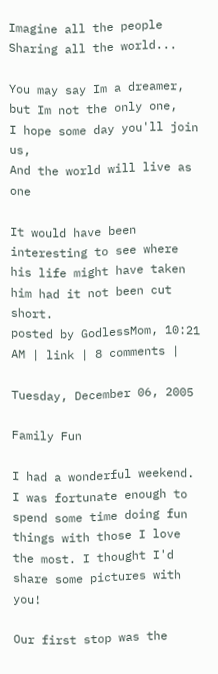Imagine all the people
Sharing all the world...

You may say Im a dreamer,
but Im not the only one,
I hope some day you'll join us,
And the world will live as one

It would have been interesting to see where his life might have taken him had it not been cut short.
posted by GodlessMom, 10:21 AM | link | 8 comments |

Tuesday, December 06, 2005

Family Fun

I had a wonderful weekend. I was fortunate enough to spend some time doing fun things with those I love the most. I thought I'd share some pictures with you!

Our first stop was the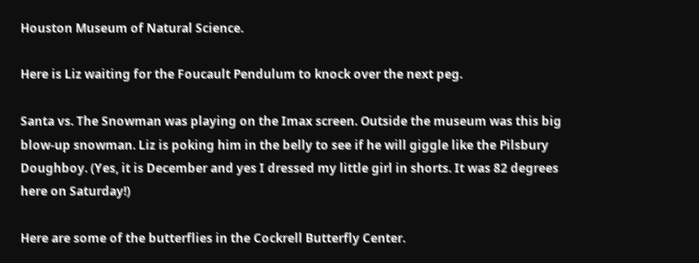Houston Museum of Natural Science.

Here is Liz waiting for the Foucault Pendulum to knock over the next peg.

Santa vs. The Snowman was playing on the Imax screen. Outside the museum was this big blow-up snowman. Liz is poking him in the belly to see if he will giggle like the Pilsbury Doughboy. (Yes, it is December and yes I dressed my little girl in shorts. It was 82 degrees here on Saturday!)

Here are some of the butterflies in the Cockrell Butterfly Center.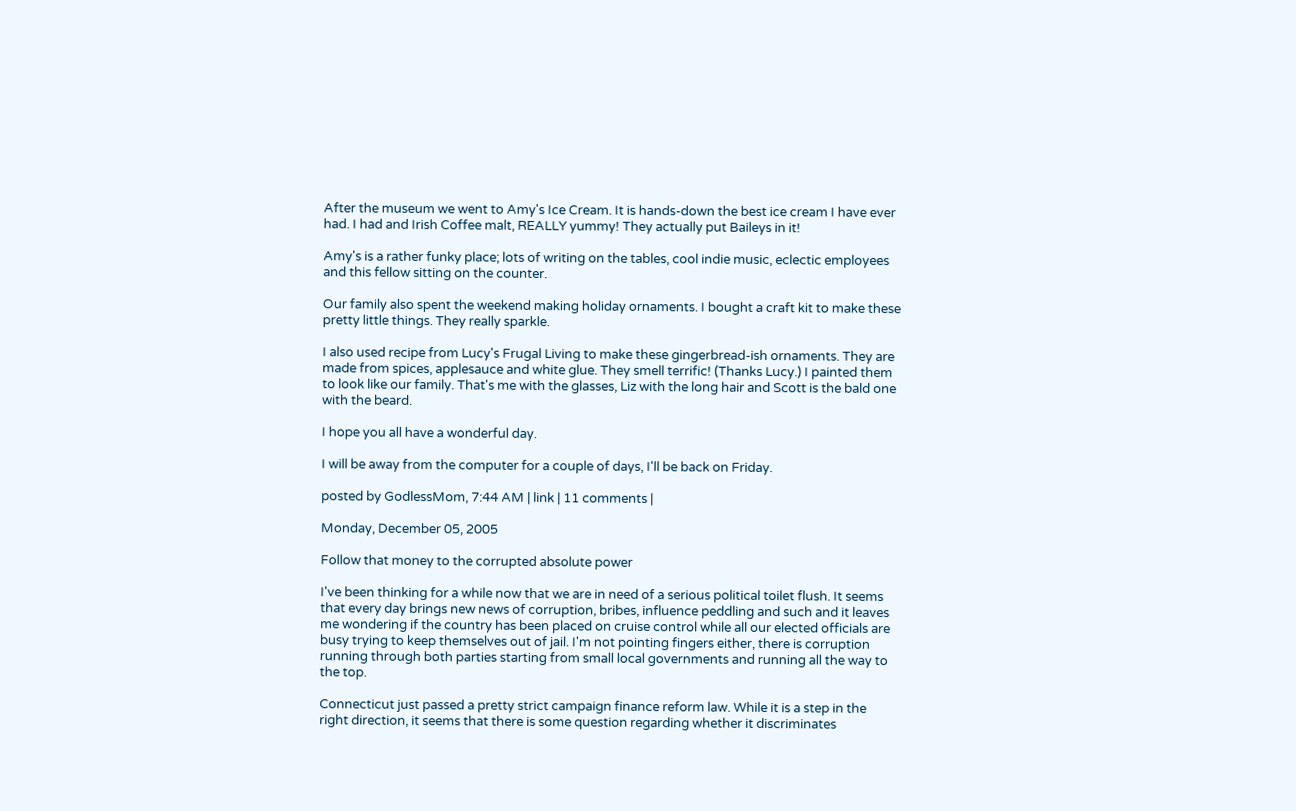After the museum we went to Amy's Ice Cream. It is hands-down the best ice cream I have ever had. I had and Irish Coffee malt, REALLY yummy! They actually put Baileys in it!

Amy's is a rather funky place; lots of writing on the tables, cool indie music, eclectic employees and this fellow sitting on the counter.

Our family also spent the weekend making holiday ornaments. I bought a craft kit to make these pretty little things. They really sparkle.

I also used recipe from Lucy's Frugal Living to make these gingerbread-ish ornaments. They are made from spices, applesauce and white glue. They smell terrific! (Thanks Lucy.) I painted them to look like our family. That's me with the glasses, Liz with the long hair and Scott is the bald one with the beard.

I hope you all have a wonderful day.

I will be away from the computer for a couple of days, I'll be back on Friday.

posted by GodlessMom, 7:44 AM | link | 11 comments |

Monday, December 05, 2005

Follow that money to the corrupted absolute power

I've been thinking for a while now that we are in need of a serious political toilet flush. It seems that every day brings new news of corruption, bribes, influence peddling and such and it leaves me wondering if the country has been placed on cruise control while all our elected officials are busy trying to keep themselves out of jail. I'm not pointing fingers either, there is corruption running through both parties starting from small local governments and running all the way to the top.

Connecticut just passed a pretty strict campaign finance reform law. While it is a step in the right direction, it seems that there is some question regarding whether it discriminates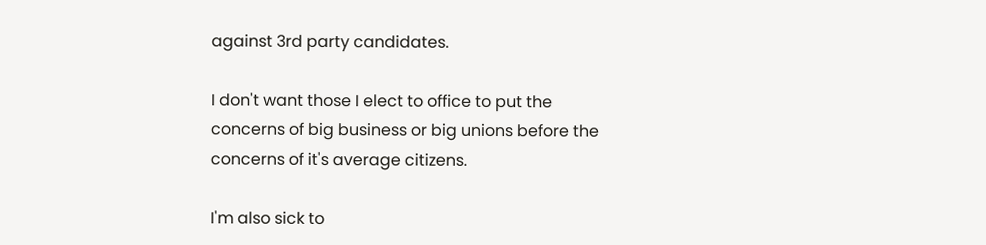against 3rd party candidates.

I don't want those I elect to office to put the concerns of big business or big unions before the concerns of it's average citizens.

I'm also sick to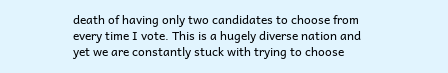death of having only two candidates to choose from every time I vote. This is a hugely diverse nation and yet we are constantly stuck with trying to choose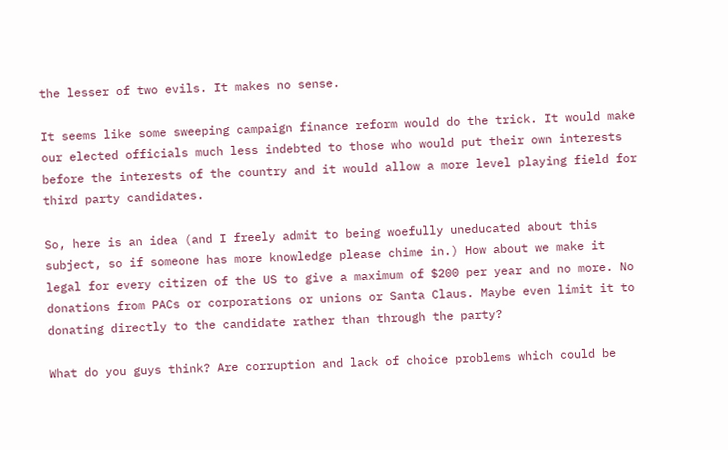the lesser of two evils. It makes no sense.

It seems like some sweeping campaign finance reform would do the trick. It would make our elected officials much less indebted to those who would put their own interests before the interests of the country and it would allow a more level playing field for third party candidates.

So, here is an idea (and I freely admit to being woefully uneducated about this subject, so if someone has more knowledge please chime in.) How about we make it legal for every citizen of the US to give a maximum of $200 per year and no more. No donations from PACs or corporations or unions or Santa Claus. Maybe even limit it to donating directly to the candidate rather than through the party?

What do you guys think? Are corruption and lack of choice problems which could be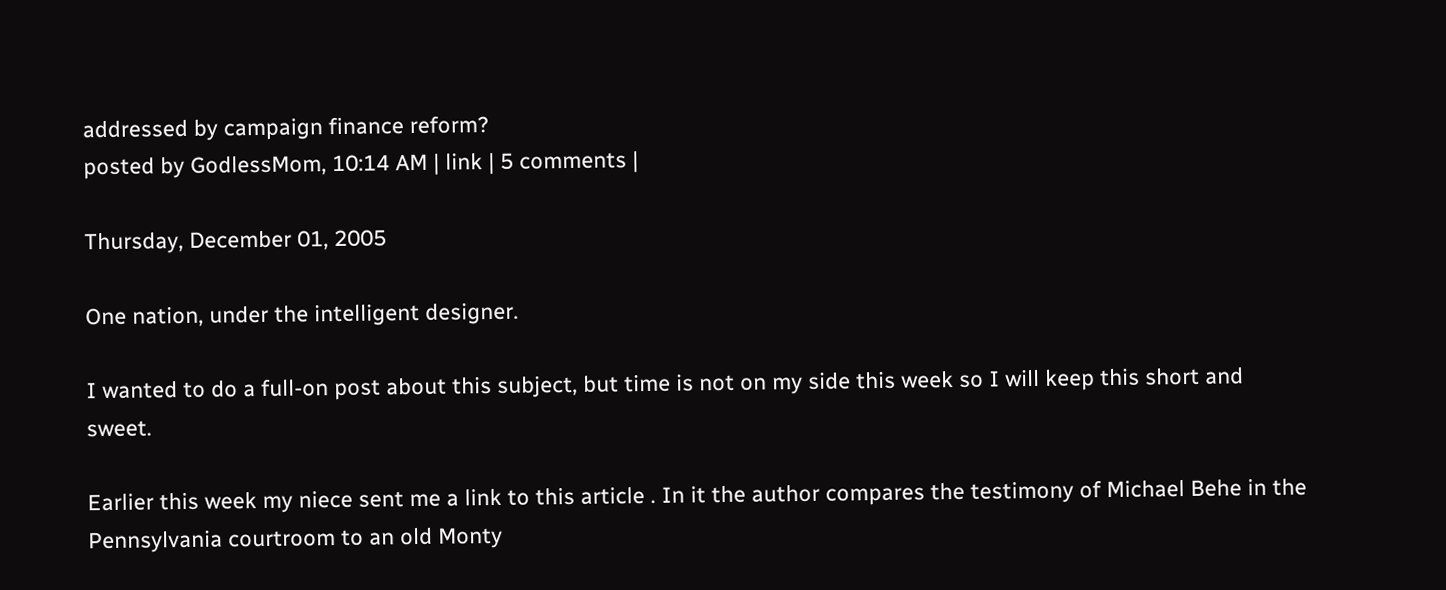addressed by campaign finance reform?
posted by GodlessMom, 10:14 AM | link | 5 comments |

Thursday, December 01, 2005

One nation, under the intelligent designer.

I wanted to do a full-on post about this subject, but time is not on my side this week so I will keep this short and sweet.

Earlier this week my niece sent me a link to this article . In it the author compares the testimony of Michael Behe in the Pennsylvania courtroom to an old Monty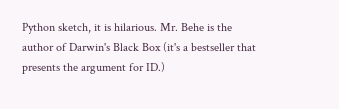Python sketch, it is hilarious. Mr. Behe is the author of Darwin's Black Box (it's a bestseller that presents the argument for ID.)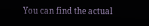You can find the actual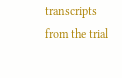transcripts from the trial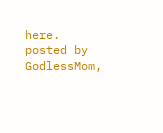here.
posted by GodlessMom,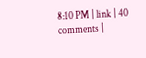8:10 PM | link | 40 comments |